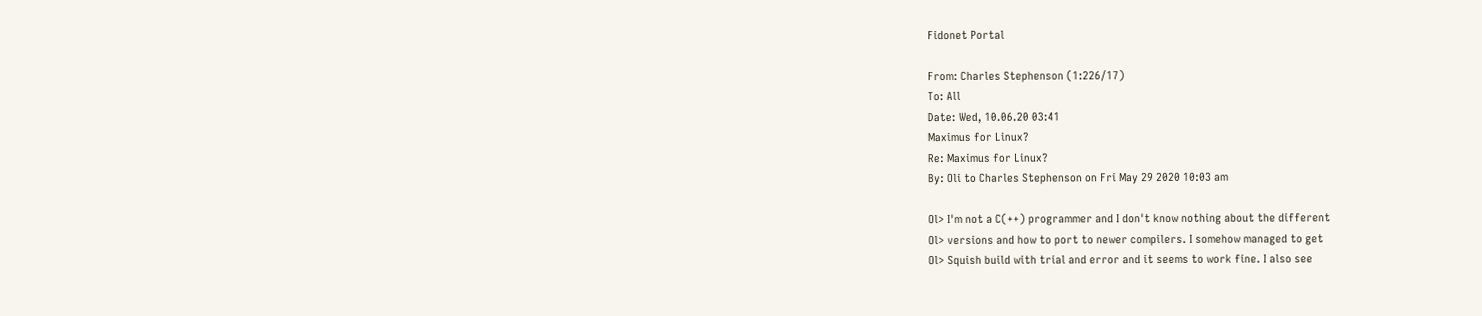Fidonet Portal

From: Charles Stephenson (1:226/17)
To: All
Date: Wed, 10.06.20 03:41
Maximus for Linux?
Re: Maximus for Linux?
By: Oli to Charles Stephenson on Fri May 29 2020 10:03 am

Ol> I'm not a C(++) programmer and I don't know nothing about the different
Ol> versions and how to port to newer compilers. I somehow managed to get
Ol> Squish build with trial and error and it seems to work fine. I also see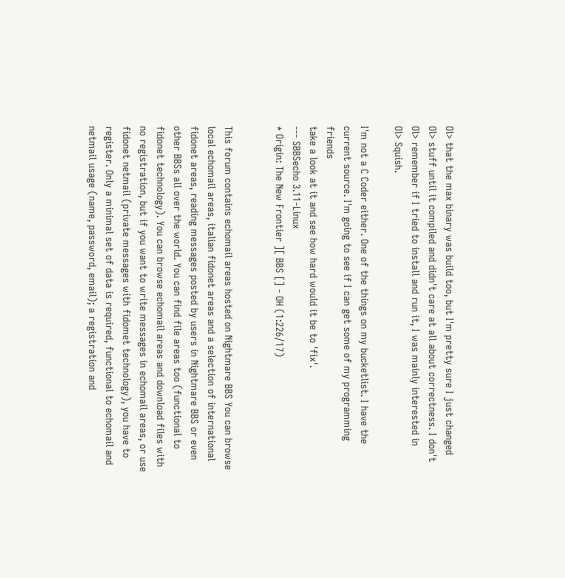Ol> that the max binary was build too, but I'm pretty sure I just changed
Ol> stuff until it compiled and didn't care at all about correctness. I don't
Ol> remember if I tried to install and run it, I was mainly interested in
Ol> Squish.

I'm not a C Coder either. One of the things on my bucketlist. I have the
current source. I'm going to see if I can get some of my programming friends
take a look at it and see how hard would it be to 'fix'.
--- SBBSecho 3.11-Linux
* Origin: The New Frontier ][ BBS [] - OH (1:226/17)


This forum contains echomail areas hosted on Nightmare BBS You can browse local echomail areas, italian fidonet areas and a selection of international fidonet areas, reading messages posted by users in Nightmare BBS or even other BBSs all over the world. You can find file areas too (functional to fidonet technology). You can browse echomail areas and download files with no registration, but if you want to write messages in echomail areas, or use fidonet netmail (private messages with fidomet technology), you have to register. Only a minimal set of data is required, functional to echomail and netmail usage (name, password, email); a registration and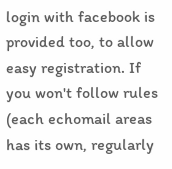login with facebook is provided too, to allow easy registration. If you won't follow rules (each echomail areas has its own, regularly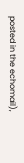posted in the echomail),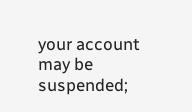your account may be suspended;